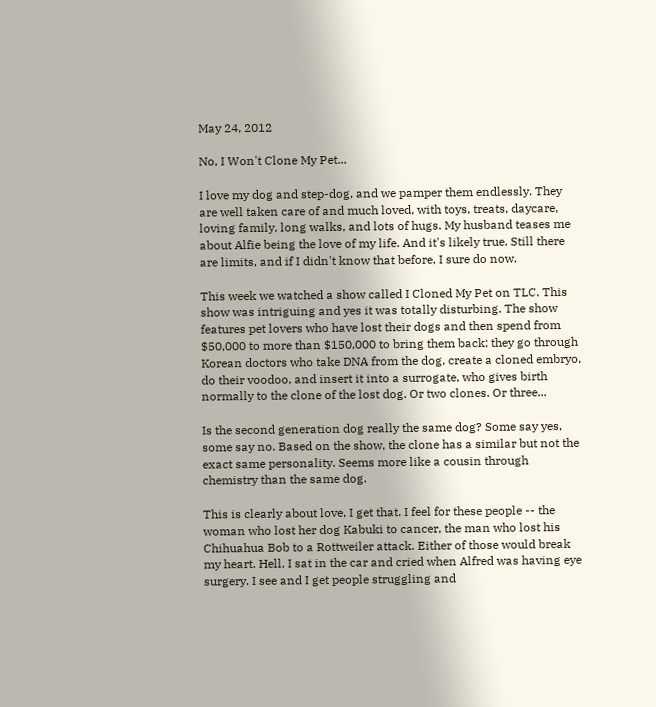May 24, 2012

No, I Won't Clone My Pet...

I love my dog and step-dog, and we pamper them endlessly. They are well taken care of and much loved, with toys, treats, daycare, loving family, long walks, and lots of hugs. My husband teases me about Alfie being the love of my life. And it's likely true. Still there are limits, and if I didn't know that before, I sure do now.

This week we watched a show called I Cloned My Pet on TLC. This show was intriguing and yes it was totally disturbing. The show features pet lovers who have lost their dogs and then spend from $50,000 to more than $150,000 to bring them back; they go through Korean doctors who take DNA from the dog, create a cloned embryo, do their voodoo, and insert it into a surrogate, who gives birth normally to the clone of the lost dog. Or two clones. Or three...

Is the second generation dog really the same dog? Some say yes, some say no. Based on the show, the clone has a similar but not the exact same personality. Seems more like a cousin through chemistry than the same dog.

This is clearly about love, I get that. I feel for these people -- the woman who lost her dog Kabuki to cancer, the man who lost his Chihuahua Bob to a Rottweiler attack. Either of those would break my heart. Hell, I sat in the car and cried when Alfred was having eye surgery. I see and I get people struggling and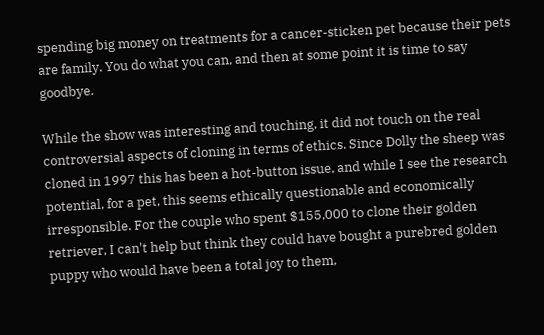spending big money on treatments for a cancer-sticken pet because their pets are family. You do what you can, and then at some point it is time to say goodbye.

While the show was interesting and touching, it did not touch on the real controversial aspects of cloning in terms of ethics. Since Dolly the sheep was cloned in 1997 this has been a hot-button issue, and while I see the research potential, for a pet, this seems ethically questionable and economically irresponsible. For the couple who spent $155,000 to clone their golden retriever, I can't help but think they could have bought a purebred golden puppy who would have been a total joy to them,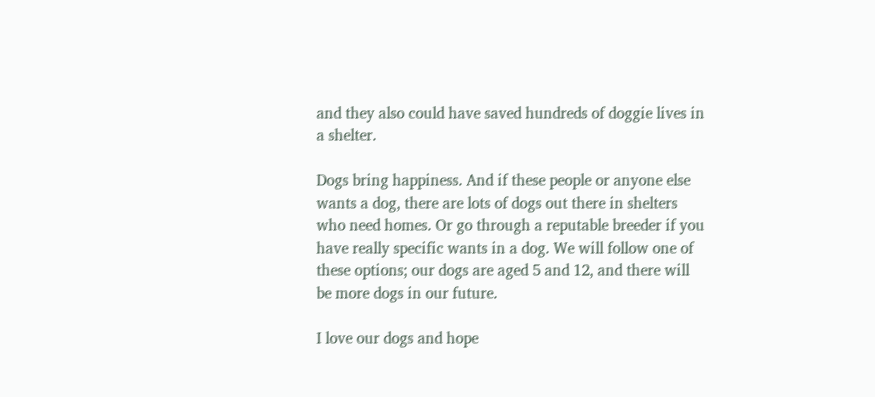and they also could have saved hundreds of doggie lives in a shelter.

Dogs bring happiness. And if these people or anyone else wants a dog, there are lots of dogs out there in shelters who need homes. Or go through a reputable breeder if you have really specific wants in a dog. We will follow one of these options; our dogs are aged 5 and 12, and there will be more dogs in our future.

I love our dogs and hope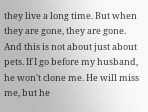they live a long time. But when they are gone, they are gone. And this is not about just about pets. If I go before my husband, he won't clone me. He will miss me, but he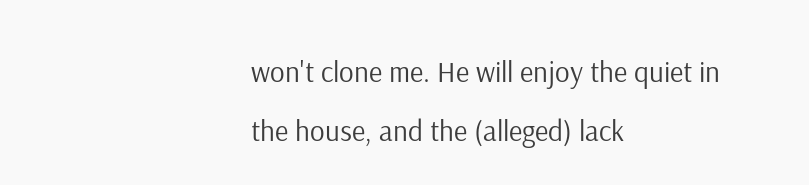won't clone me. He will enjoy the quiet in the house, and the (alleged) lack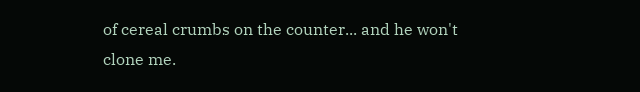of cereal crumbs on the counter... and he won't clone me.